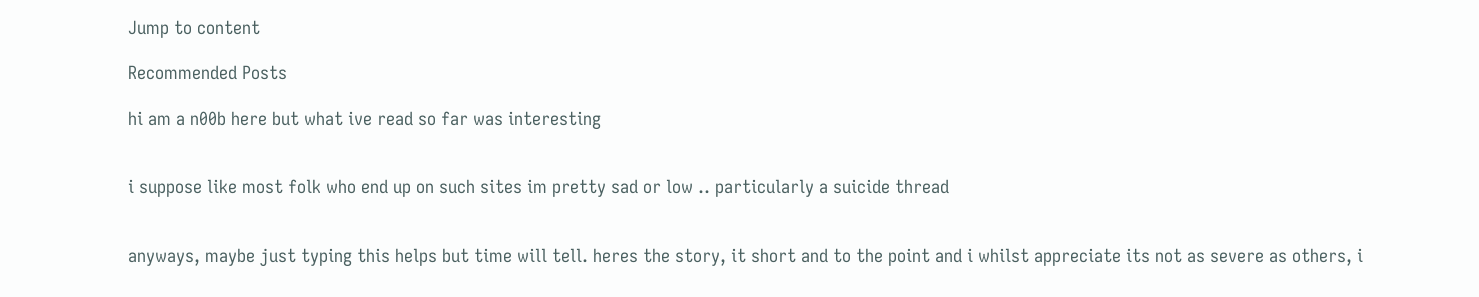Jump to content

Recommended Posts

hi am a n00b here but what ive read so far was interesting


i suppose like most folk who end up on such sites im pretty sad or low .. particularly a suicide thread


anyways, maybe just typing this helps but time will tell. heres the story, it short and to the point and i whilst appreciate its not as severe as others, i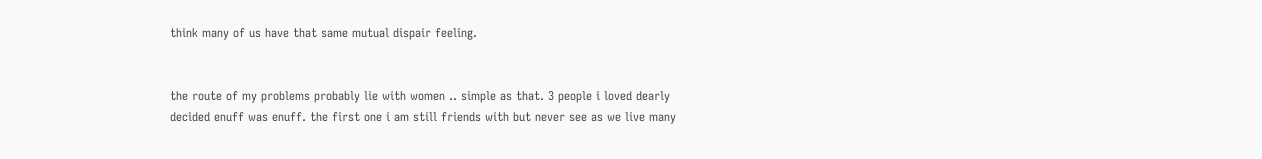think many of us have that same mutual dispair feeling.


the route of my problems probably lie with women .. simple as that. 3 people i loved dearly decided enuff was enuff. the first one i am still friends with but never see as we live many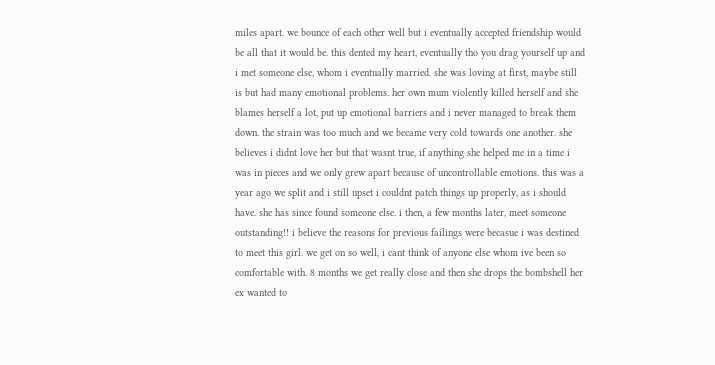miles apart. we bounce of each other well but i eventually accepted friendship would be all that it would be. this dented my heart, eventually tho you drag yourself up and i met someone else, whom i eventually married. she was loving at first, maybe still is but had many emotional problems. her own mum violently killed herself and she blames herself a lot, put up emotional barriers and i never managed to break them down. the strain was too much and we became very cold towards one another. she believes i didnt love her but that wasnt true, if anything she helped me in a time i was in pieces and we only grew apart because of uncontrollable emotions. this was a year ago we split and i still upset i couldnt patch things up properly, as i should have. she has since found someone else. i then, a few months later, meet someone outstanding!! i believe the reasons for previous failings were becasue i was destined to meet this girl. we get on so well, i cant think of anyone else whom ive been so comfortable with. 8 months we get really close and then she drops the bombshell her ex wanted to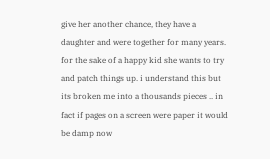give her another chance, they have a daughter and were together for many years. for the sake of a happy kid she wants to try and patch things up. i understand this but its broken me into a thousands pieces .. in fact if pages on a screen were paper it would be damp now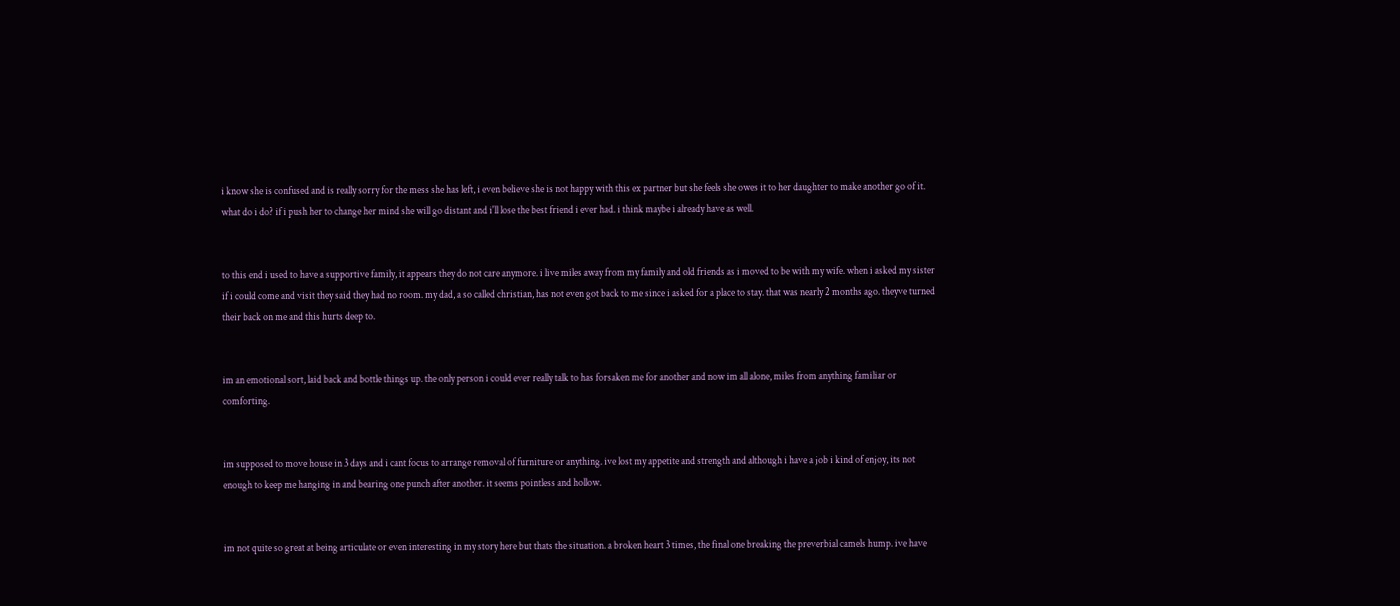i know she is confused and is really sorry for the mess she has left, i even believe she is not happy with this ex partner but she feels she owes it to her daughter to make another go of it. what do i do? if i push her to change her mind she will go distant and i'll lose the best friend i ever had. i think maybe i already have as well.


to this end i used to have a supportive family, it appears they do not care anymore. i live miles away from my family and old friends as i moved to be with my wife. when i asked my sister if i could come and visit they said they had no room. my dad, a so called christian, has not even got back to me since i asked for a place to stay. that was nearly 2 months ago. theyve turned their back on me and this hurts deep to.


im an emotional sort, laid back and bottle things up. the only person i could ever really talk to has forsaken me for another and now im all alone, miles from anything familiar or comforting.


im supposed to move house in 3 days and i cant focus to arrange removal of furniture or anything. ive lost my appetite and strength and although i have a job i kind of enjoy, its not enough to keep me hanging in and bearing one punch after another. it seems pointless and hollow.


im not quite so great at being articulate or even interesting in my story here but thats the situation. a broken heart 3 times, the final one breaking the preverbial camels hump. ive have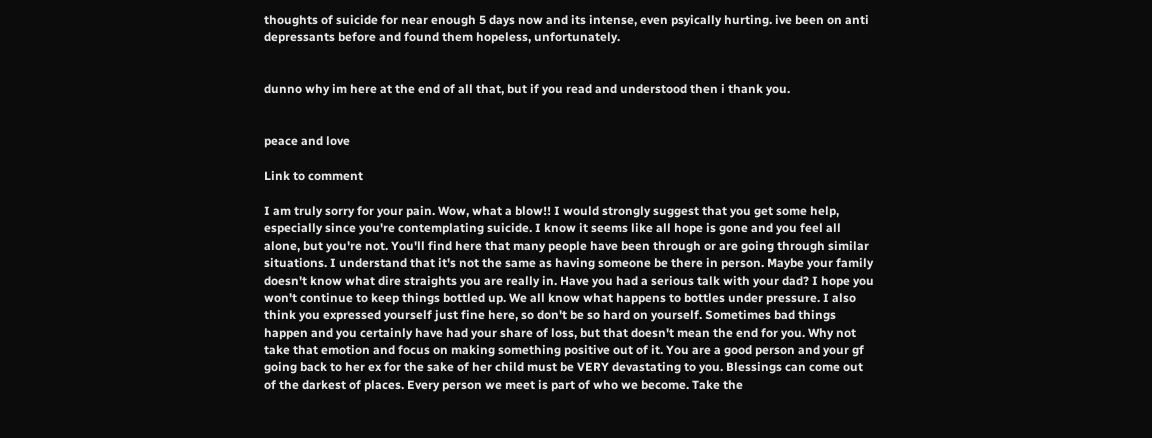thoughts of suicide for near enough 5 days now and its intense, even psyically hurting. ive been on anti depressants before and found them hopeless, unfortunately.


dunno why im here at the end of all that, but if you read and understood then i thank you.


peace and love

Link to comment

I am truly sorry for your pain. Wow, what a blow!! I would strongly suggest that you get some help, especially since you're contemplating suicide. I know it seems like all hope is gone and you feel all alone, but you're not. You'll find here that many people have been through or are going through similar situations. I understand that it's not the same as having someone be there in person. Maybe your family doesn't know what dire straights you are really in. Have you had a serious talk with your dad? I hope you won't continue to keep things bottled up. We all know what happens to bottles under pressure. I also think you expressed yourself just fine here, so don't be so hard on yourself. Sometimes bad things happen and you certainly have had your share of loss, but that doesn't mean the end for you. Why not take that emotion and focus on making something positive out of it. You are a good person and your gf going back to her ex for the sake of her child must be VERY devastating to you. Blessings can come out of the darkest of places. Every person we meet is part of who we become. Take the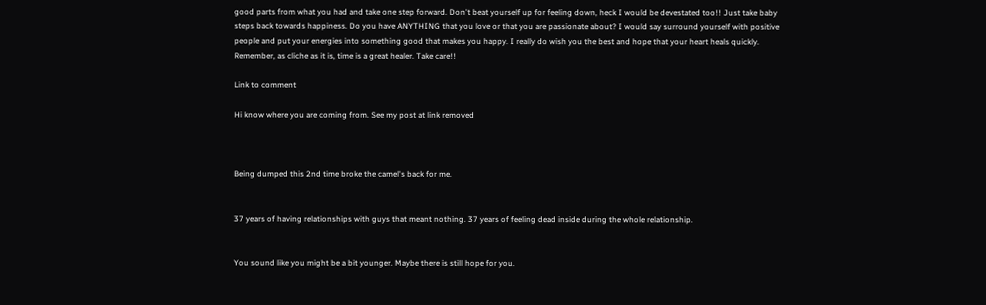good parts from what you had and take one step forward. Don't beat yourself up for feeling down, heck I would be devestated too!! Just take baby steps back towards happiness. Do you have ANYTHING that you love or that you are passionate about? I would say surround yourself with positive people and put your energies into something good that makes you happy. I really do wish you the best and hope that your heart heals quickly. Remember, as cliche as it is, time is a great healer. Take care!!

Link to comment

Hi know where you are coming from. See my post at link removed



Being dumped this 2nd time broke the camel's back for me.


37 years of having relationships with guys that meant nothing. 37 years of feeling dead inside during the whole relationship.


You sound like you might be a bit younger. Maybe there is still hope for you.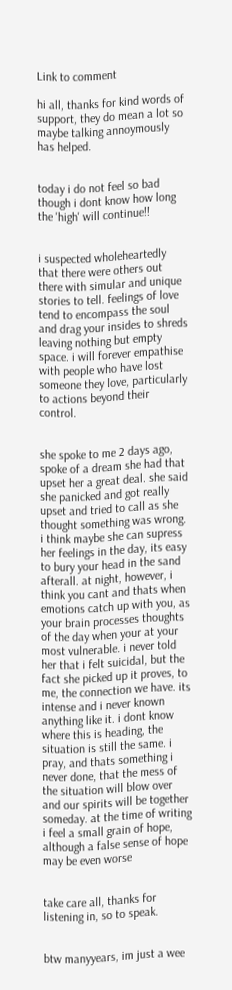Link to comment

hi all, thanks for kind words of support, they do mean a lot so maybe talking annoymously has helped.


today i do not feel so bad though i dont know how long the 'high' will continue!!


i suspected wholeheartedly that there were others out there with simular and unique stories to tell. feelings of love tend to encompass the soul and drag your insides to shreds leaving nothing but empty space. i will forever empathise with people who have lost someone they love, particularly to actions beyond their control.


she spoke to me 2 days ago, spoke of a dream she had that upset her a great deal. she said she panicked and got really upset and tried to call as she thought something was wrong. i think maybe she can supress her feelings in the day, its easy to bury your head in the sand afterall. at night, however, i think you cant and thats when emotions catch up with you, as your brain processes thoughts of the day when your at your most vulnerable. i never told her that i felt suicidal, but the fact she picked up it proves, to me, the connection we have. its intense and i never known anything like it. i dont know where this is heading, the situation is still the same. i pray, and thats something i never done, that the mess of the situation will blow over and our spirits will be together someday. at the time of writing i feel a small grain of hope, although a false sense of hope may be even worse


take care all, thanks for listening in, so to speak.


btw manyyears, im just a wee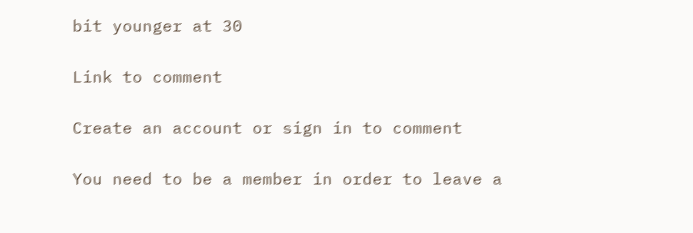bit younger at 30

Link to comment

Create an account or sign in to comment

You need to be a member in order to leave a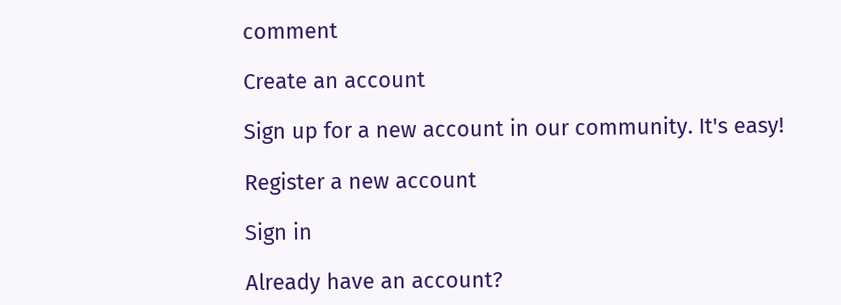comment

Create an account

Sign up for a new account in our community. It's easy!

Register a new account

Sign in

Already have an account?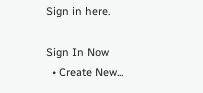Sign in here.

Sign In Now
  • Create New...